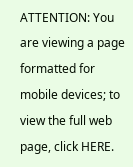ATTENTION: You are viewing a page formatted for mobile devices; to view the full web page, click HERE.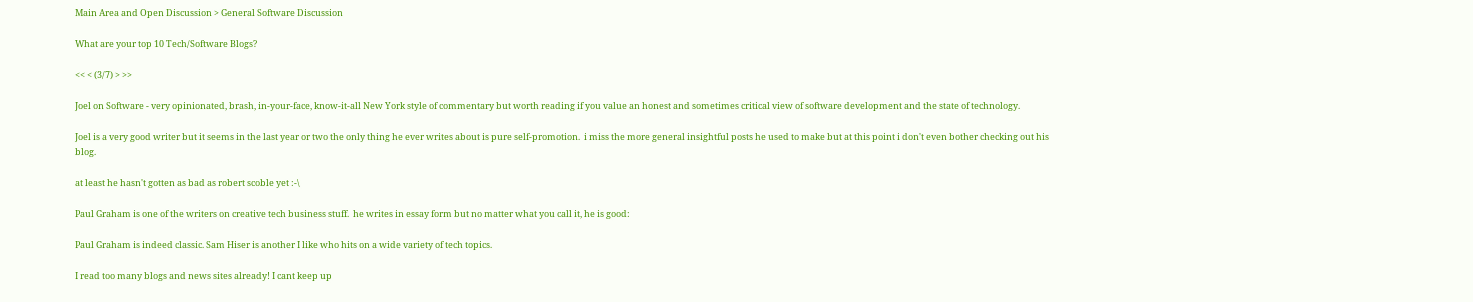Main Area and Open Discussion > General Software Discussion

What are your top 10 Tech/Software Blogs?

<< < (3/7) > >>

Joel on Software - very opinionated, brash, in-your-face, know-it-all New York style of commentary but worth reading if you value an honest and sometimes critical view of software development and the state of technology.

Joel is a very good writer but it seems in the last year or two the only thing he ever writes about is pure self-promotion.  i miss the more general insightful posts he used to make but at this point i don't even bother checking out his blog.

at least he hasn't gotten as bad as robert scoble yet :-\

Paul Graham is one of the writers on creative tech business stuff.  he writes in essay form but no matter what you call it, he is good:

Paul Graham is indeed classic. Sam Hiser is another I like who hits on a wide variety of tech topics.

I read too many blogs and news sites already! I cant keep up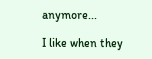anymore...

I like when they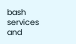bash services and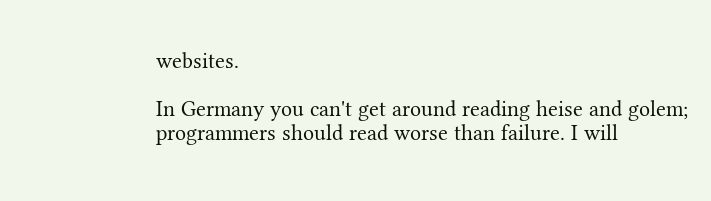websites.

In Germany you can't get around reading heise and golem; programmers should read worse than failure. I will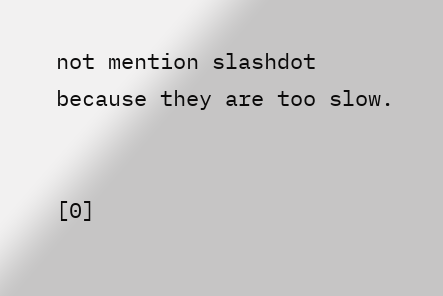not mention slashdot because they are too slow.


[0]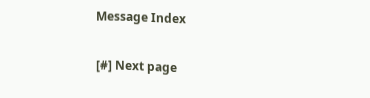Message Index

[#] Next page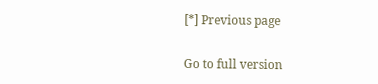[*] Previous page

Go to full version